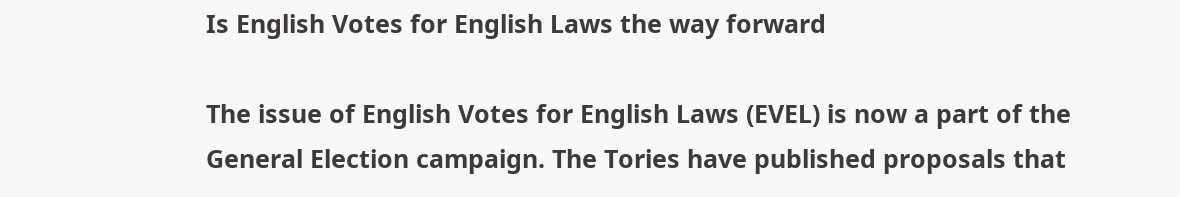Is English Votes for English Laws the way forward

The issue of English Votes for English Laws (EVEL) is now a part of the General Election campaign. The Tories have published proposals that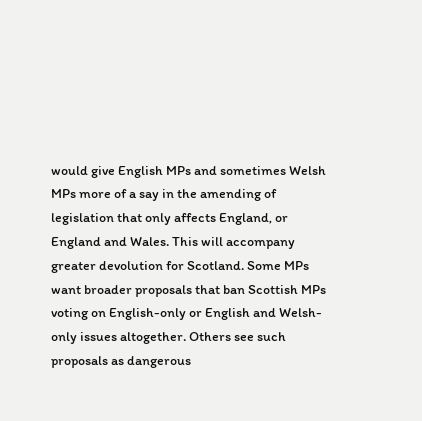would give English MPs and sometimes Welsh MPs more of a say in the amending of legislation that only affects England, or England and Wales. This will accompany greater devolution for Scotland. Some MPs want broader proposals that ban Scottish MPs voting on English-only or English and Welsh-only issues altogether. Others see such proposals as dangerous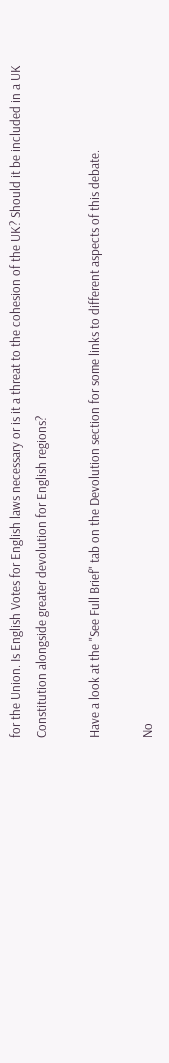for the Union. Is English Votes for English laws necessary or is it a threat to the cohesion of the UK? Should it be included in a UK Constitution alongside greater devolution for English regions?

Have a look at the "See Full Brief" tab on the Devolution section for some links to different aspects of this debate.

No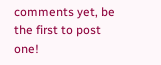comments yet, be the first to post one!